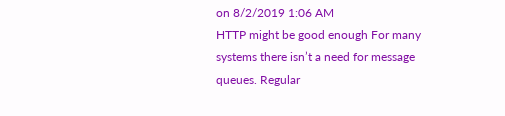on 8/2/2019 1:06 AM
HTTP might be good enough For many systems there isn’t a need for message queues. Regular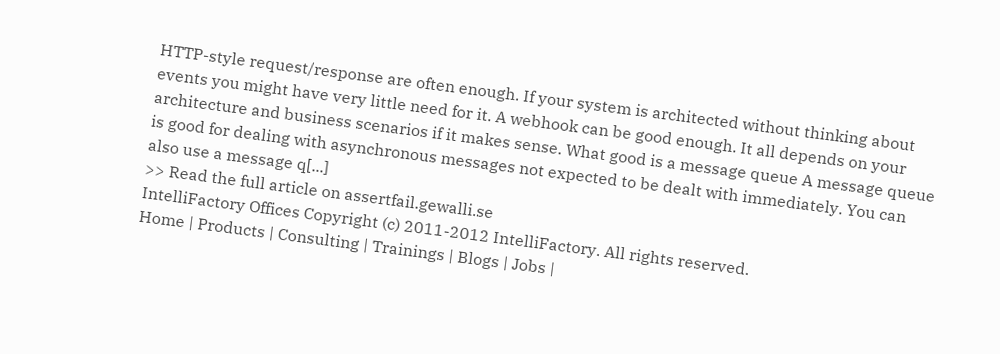HTTP-style request/response are often enough. If your system is architected without thinking about events you might have very little need for it. A webhook can be good enough. It all depends on your architecture and business scenarios if it makes sense. What good is a message queue A message queue is good for dealing with asynchronous messages not expected to be dealt with immediately. You can also use a message q[...]
>> Read the full article on assertfail.gewalli.se
IntelliFactory Offices Copyright (c) 2011-2012 IntelliFactory. All rights reserved.
Home | Products | Consulting | Trainings | Blogs | Jobs |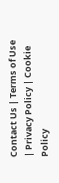Contact Us | Terms of Use | Privacy Policy | Cookie Policy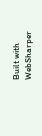Built with WebSharper